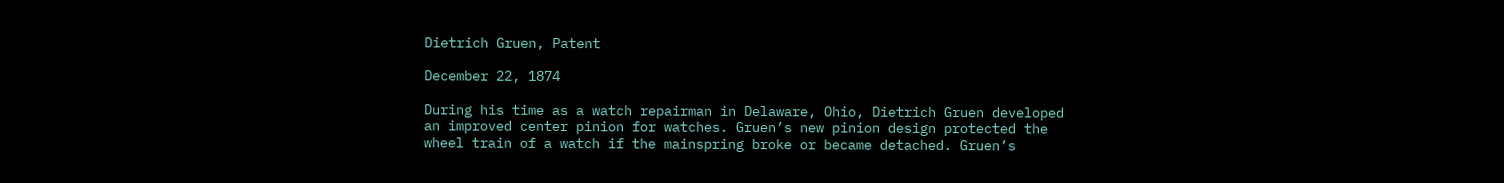Dietrich Gruen, Patent

December 22, 1874

During his time as a watch repairman in Delaware, Ohio, Dietrich Gruen developed an improved center pinion for watches. Gruen’s new pinion design protected the wheel train of a watch if the mainspring broke or became detached. Gruen’s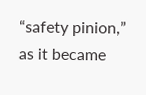“safety pinion,” as it became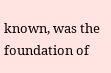known, was the foundation of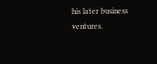his later business ventures.